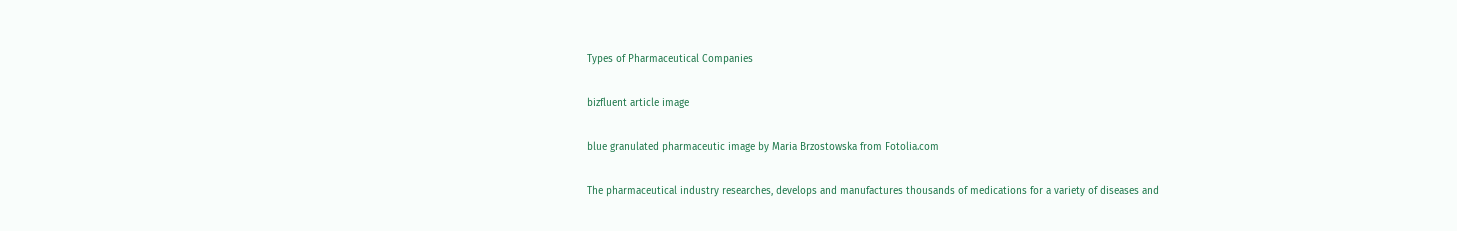Types of Pharmaceutical Companies

bizfluent article image

blue granulated pharmaceutic image by Maria Brzostowska from Fotolia.com

The pharmaceutical industry researches, develops and manufactures thousands of medications for a variety of diseases and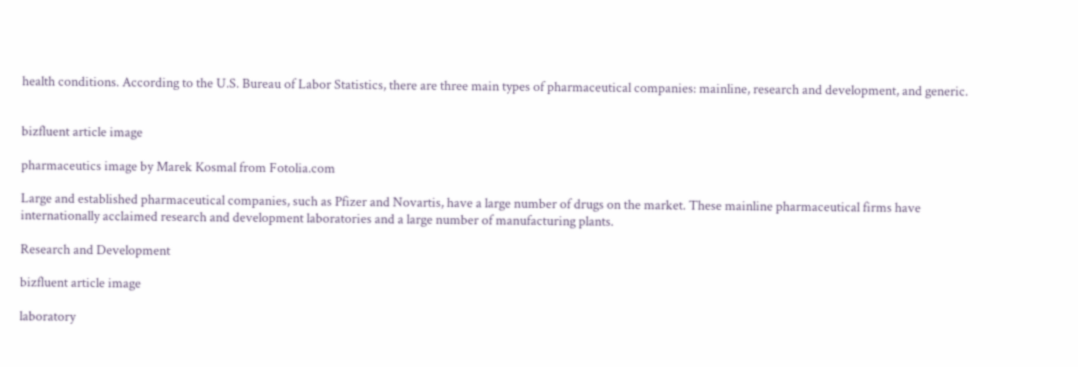health conditions. According to the U.S. Bureau of Labor Statistics, there are three main types of pharmaceutical companies: mainline, research and development, and generic.


bizfluent article image

pharmaceutics image by Marek Kosmal from Fotolia.com

Large and established pharmaceutical companies, such as Pfizer and Novartis, have a large number of drugs on the market. These mainline pharmaceutical firms have internationally acclaimed research and development laboratories and a large number of manufacturing plants.

Research and Development

bizfluent article image

laboratory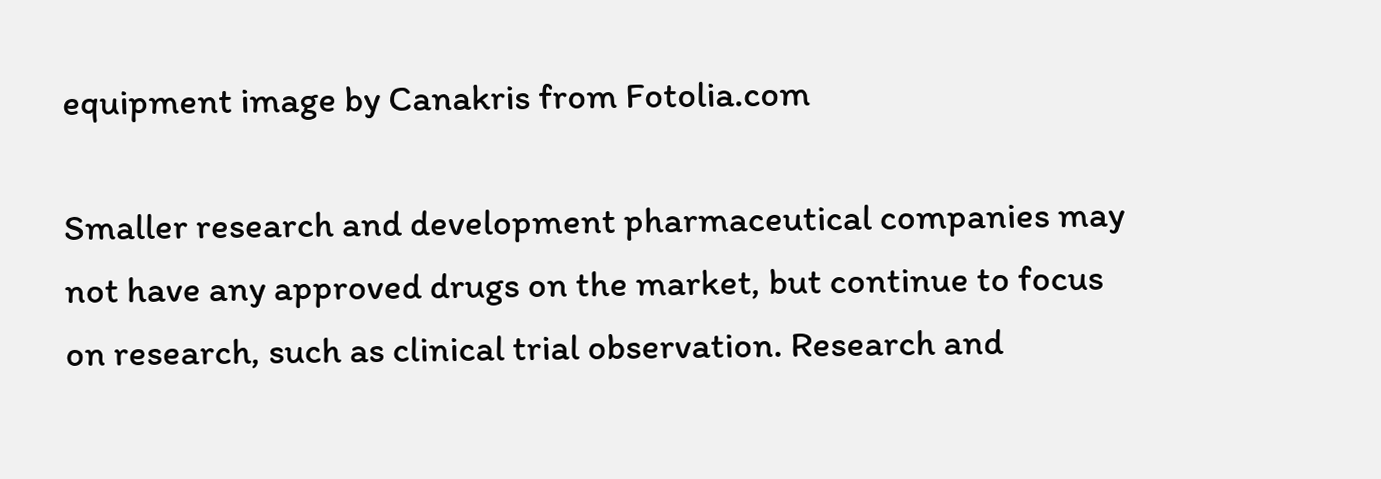equipment image by Canakris from Fotolia.com

Smaller research and development pharmaceutical companies may not have any approved drugs on the market, but continue to focus on research, such as clinical trial observation. Research and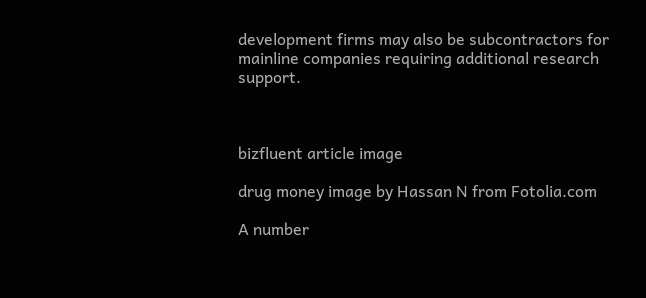development firms may also be subcontractors for mainline companies requiring additional research support.



bizfluent article image

drug money image by Hassan N from Fotolia.com

A number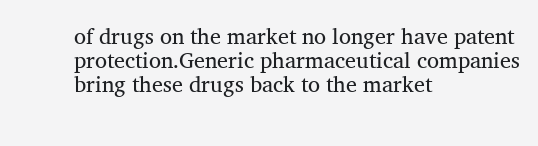of drugs on the market no longer have patent protection.Generic pharmaceutical companies bring these drugs back to the market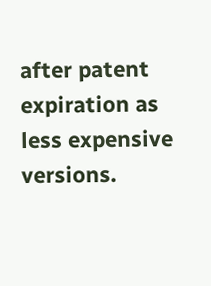after patent expiration as less expensive versions.